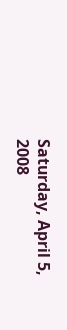Saturday, April 5, 2008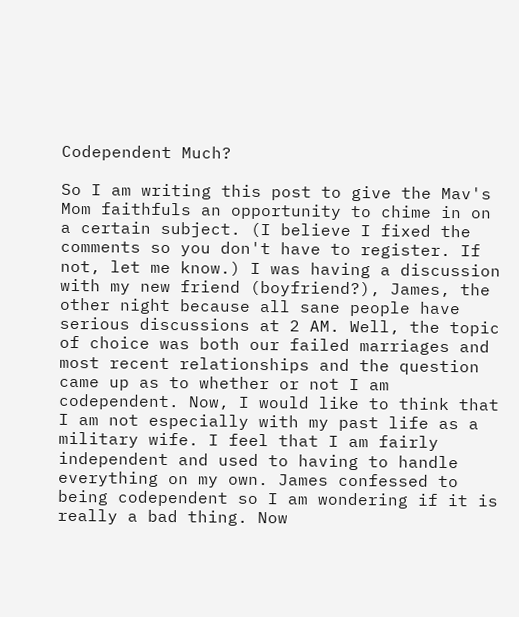Codependent Much?

So I am writing this post to give the Mav's Mom faithfuls an opportunity to chime in on a certain subject. (I believe I fixed the comments so you don't have to register. If not, let me know.) I was having a discussion with my new friend (boyfriend?), James, the other night because all sane people have serious discussions at 2 AM. Well, the topic of choice was both our failed marriages and most recent relationships and the question came up as to whether or not I am codependent. Now, I would like to think that I am not especially with my past life as a military wife. I feel that I am fairly independent and used to having to handle everything on my own. James confessed to being codependent so I am wondering if it is really a bad thing. Now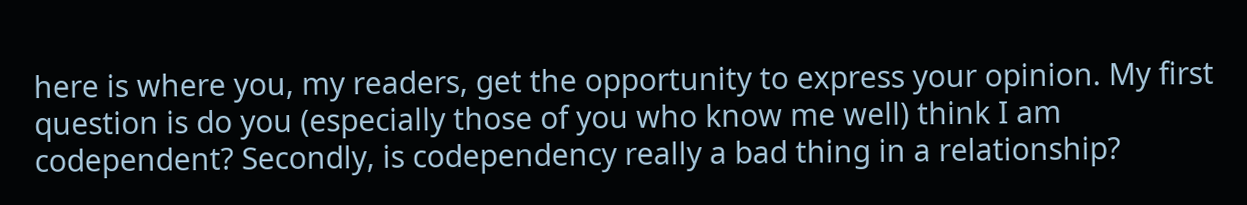here is where you, my readers, get the opportunity to express your opinion. My first question is do you (especially those of you who know me well) think I am codependent? Secondly, is codependency really a bad thing in a relationship?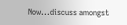Now...discuss amongst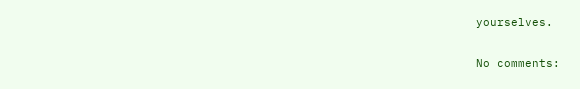yourselves.

No comments: